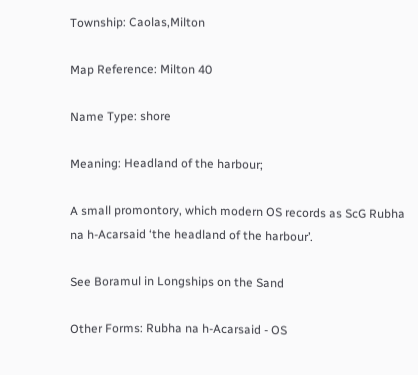Township: Caolas,Milton

Map Reference: Milton 40

Name Type: shore

Meaning: Headland of the harbour;

A small promontory, which modern OS records as ScG Rubha na h-Acarsaid ‘the headland of the harbour’.

See Boramul in Longships on the Sand

Other Forms: Rubha na h-Acarsaid - OS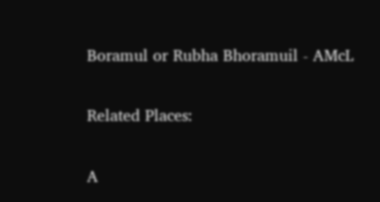Boramul or Rubha Bhoramuil - AMcL

Related Places:

A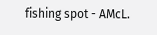fishing spot - AMcL.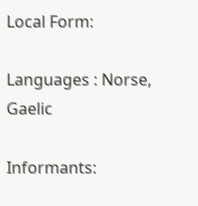Local Form:

Languages : Norse, Gaelic

Informants: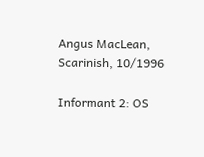Angus MacLean, Scarinish, 10/1996

Informant 2: OS